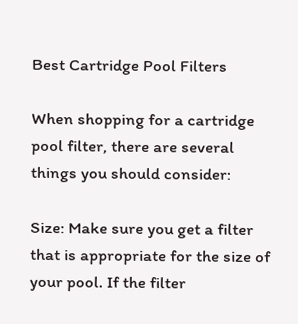Best Cartridge Pool Filters

When shopping for a cartridge pool filter, there are several things you should consider:

Size: Make sure you get a filter that is appropriate for the size of your pool. If the filter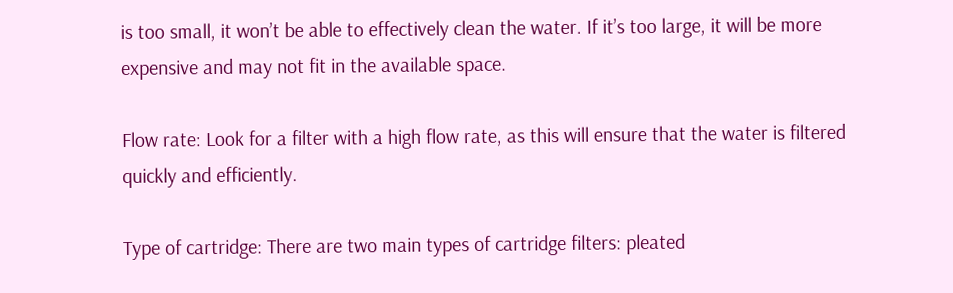is too small, it won’t be able to effectively clean the water. If it’s too large, it will be more expensive and may not fit in the available space.

Flow rate: Look for a filter with a high flow rate, as this will ensure that the water is filtered quickly and efficiently.

Type of cartridge: There are two main types of cartridge filters: pleated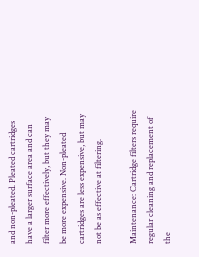and non-pleated. Pleated cartridges have a larger surface area and can filter more effectively, but they may be more expensive. Non-pleated cartridges are less expensive, but may not be as effective at filtering.

Maintenance: Cartridge filters require regular cleaning and replacement of the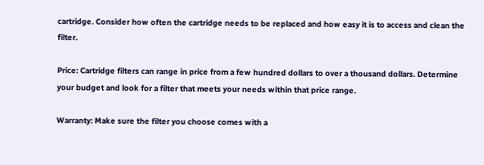cartridge. Consider how often the cartridge needs to be replaced and how easy it is to access and clean the filter.

Price: Cartridge filters can range in price from a few hundred dollars to over a thousand dollars. Determine your budget and look for a filter that meets your needs within that price range.

Warranty: Make sure the filter you choose comes with a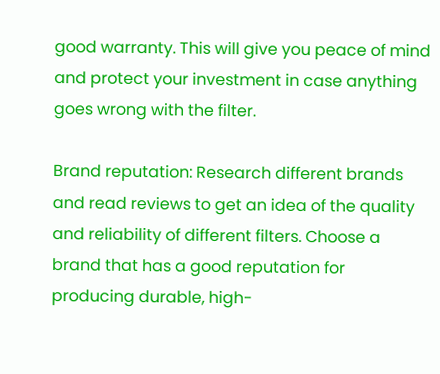good warranty. This will give you peace of mind and protect your investment in case anything goes wrong with the filter.

Brand reputation: Research different brands and read reviews to get an idea of the quality and reliability of different filters. Choose a brand that has a good reputation for producing durable, high-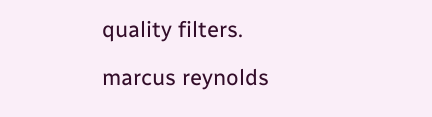quality filters.

marcus reynolds